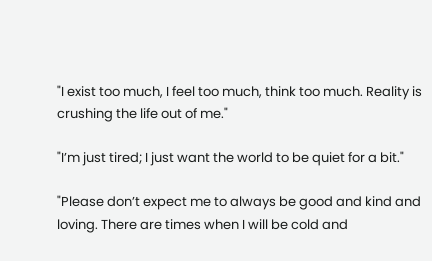"I exist too much, I feel too much, think too much. Reality is crushing the life out of me."

"I’m just tired; I just want the world to be quiet for a bit."

"Please don’t expect me to always be good and kind and loving. There are times when I will be cold and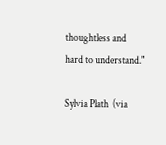thoughtless and hard to understand."

Sylvia Plath  (via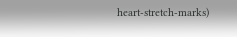heart-stretch-marks)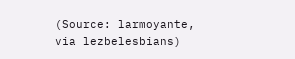(Source: larmoyante, via lezbelesbians)